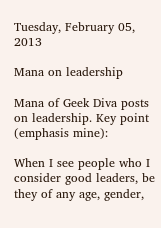Tuesday, February 05, 2013

Mana on leadership

Mana of Geek Diva posts on leadership. Key point (emphasis mine):

When I see people who I consider good leaders, be they of any age, gender,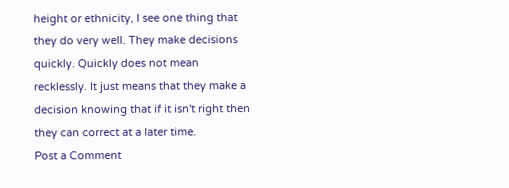height or ethnicity, I see one thing that they do very well. They make decisions quickly. Quickly does not mean recklessly. It just means that they make a decision knowing that if it isn't right then they can correct at a later time.
Post a Comment